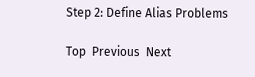Step 2: Define Alias Problems

Top  Previous  Next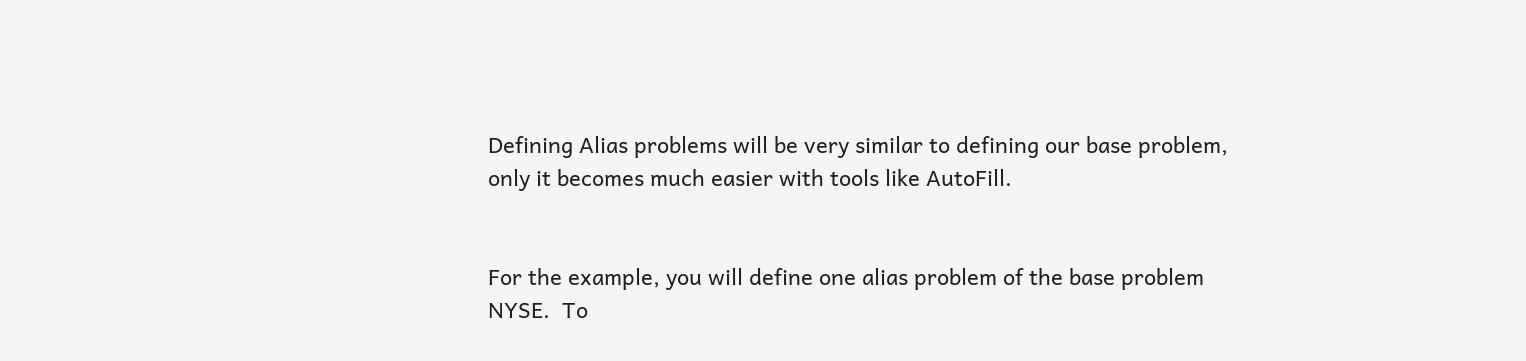Defining Alias problems will be very similar to defining our base problem, only it becomes much easier with tools like AutoFill.


For the example, you will define one alias problem of the base problem NYSE.  To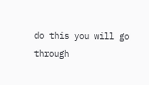do this you will go through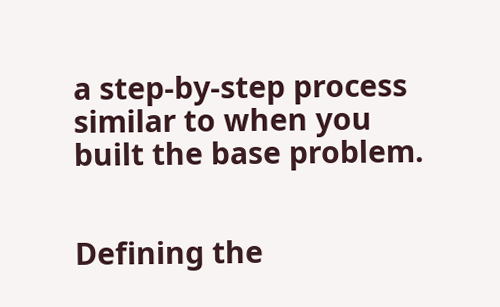a step-by-step process similar to when you built the base problem.


Defining the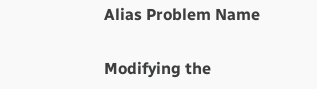Alias Problem Name

Modifying the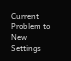Current Problem to New Settings